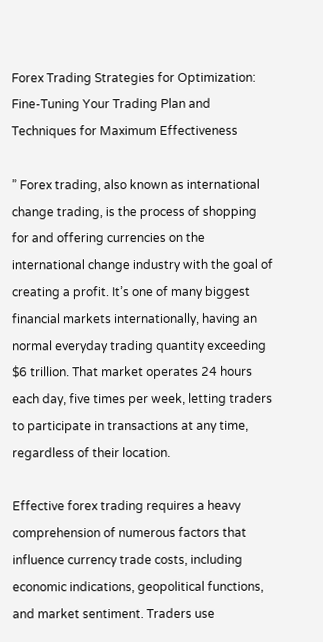Forex Trading Strategies for Optimization: Fine-Tuning Your Trading Plan and Techniques for Maximum Effectiveness

” Forex trading, also known as international change trading, is the process of shopping for and offering currencies on the international change industry with the goal of creating a profit. It’s one of many biggest financial markets internationally, having an normal everyday trading quantity exceeding $6 trillion. That market operates 24 hours each day, five times per week, letting traders to participate in transactions at any time, regardless of their location.

Effective forex trading requires a heavy comprehension of numerous factors that influence currency trade costs, including economic indications, geopolitical functions, and market sentiment. Traders use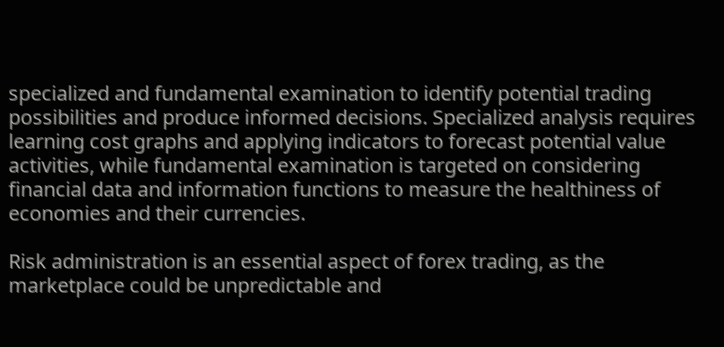specialized and fundamental examination to identify potential trading possibilities and produce informed decisions. Specialized analysis requires learning cost graphs and applying indicators to forecast potential value activities, while fundamental examination is targeted on considering financial data and information functions to measure the healthiness of economies and their currencies.

Risk administration is an essential aspect of forex trading, as the marketplace could be unpredictable and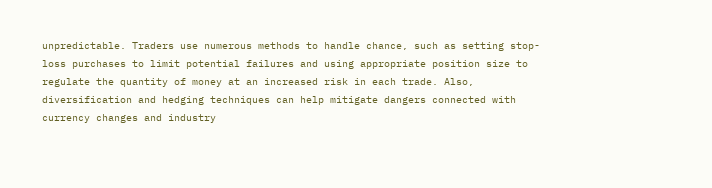unpredictable. Traders use numerous methods to handle chance, such as setting stop-loss purchases to limit potential failures and using appropriate position size to regulate the quantity of money at an increased risk in each trade. Also, diversification and hedging techniques can help mitigate dangers connected with currency changes and industry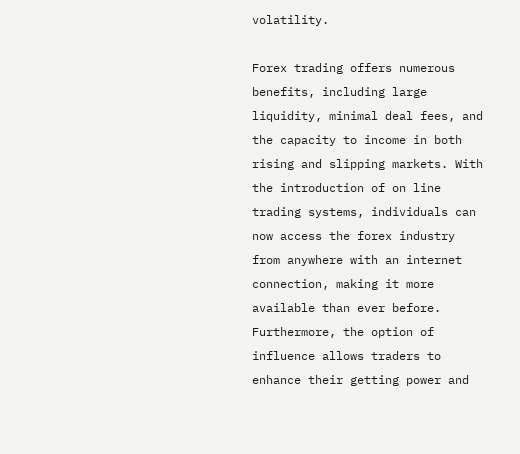volatility.

Forex trading offers numerous benefits, including large liquidity, minimal deal fees, and the capacity to income in both rising and slipping markets. With the introduction of on line trading systems, individuals can now access the forex industry from anywhere with an internet connection, making it more available than ever before. Furthermore, the option of influence allows traders to enhance their getting power and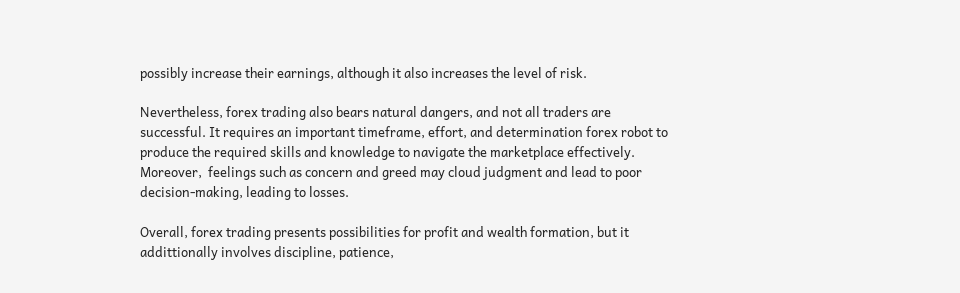possibly increase their earnings, although it also increases the level of risk.

Nevertheless, forex trading also bears natural dangers, and not all traders are successful. It requires an important timeframe, effort, and determination forex robot to produce the required skills and knowledge to navigate the marketplace effectively. Moreover,  feelings such as concern and greed may cloud judgment and lead to poor decision-making, leading to losses.

Overall, forex trading presents possibilities for profit and wealth formation, but it addittionally involves discipline, patience,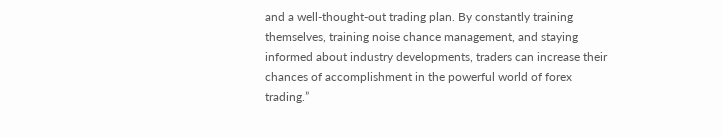and a well-thought-out trading plan. By constantly training themselves, training noise chance management, and staying informed about industry developments, traders can increase their chances of accomplishment in the powerful world of forex trading.”